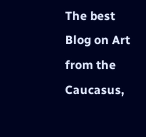The best Blog on Art from the Caucasus,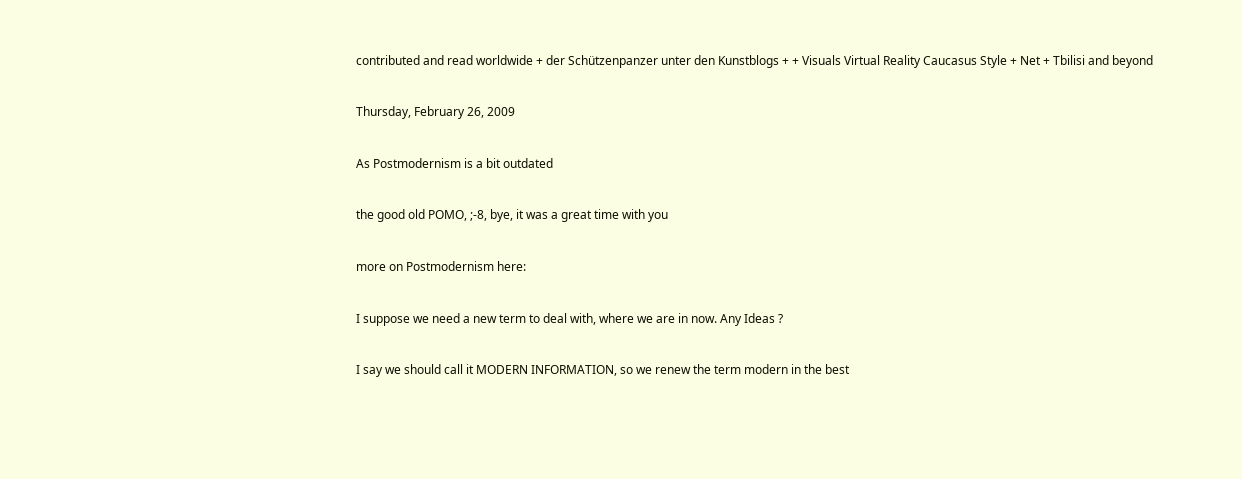contributed and read worldwide + der Schützenpanzer unter den Kunstblogs + + Visuals Virtual Reality Caucasus Style + Net + Tbilisi and beyond

Thursday, February 26, 2009

As Postmodernism is a bit outdated

the good old POMO, ;-8, bye, it was a great time with you

more on Postmodernism here:

I suppose we need a new term to deal with, where we are in now. Any Ideas ?

I say we should call it MODERN INFORMATION, so we renew the term modern in the best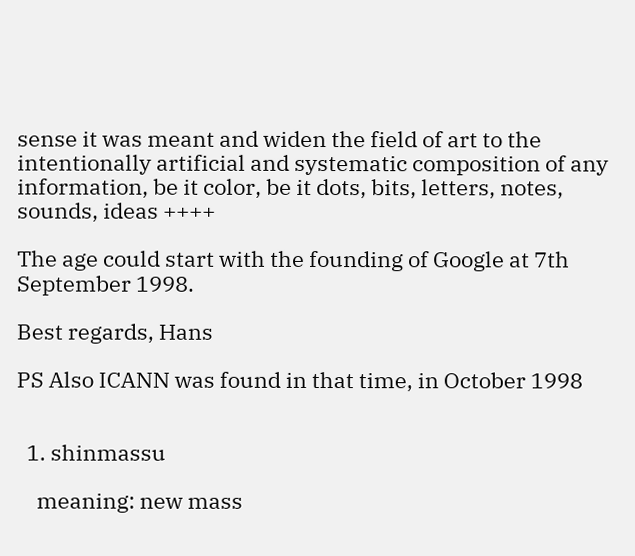sense it was meant and widen the field of art to the intentionally artificial and systematic composition of any information, be it color, be it dots, bits, letters, notes, sounds, ideas ++++

The age could start with the founding of Google at 7th September 1998.

Best regards, Hans

PS Also ICANN was found in that time, in October 1998


  1. shinmassu

    meaning: new mass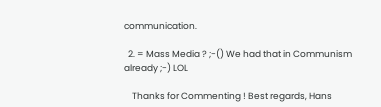communication.

  2. = Mass Media ? ;-() We had that in Communism already ;-) LOL

    Thanks for Commenting ! Best regards, Hans